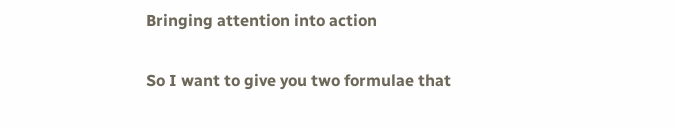Bringing attention into action

So I want to give you two formulae that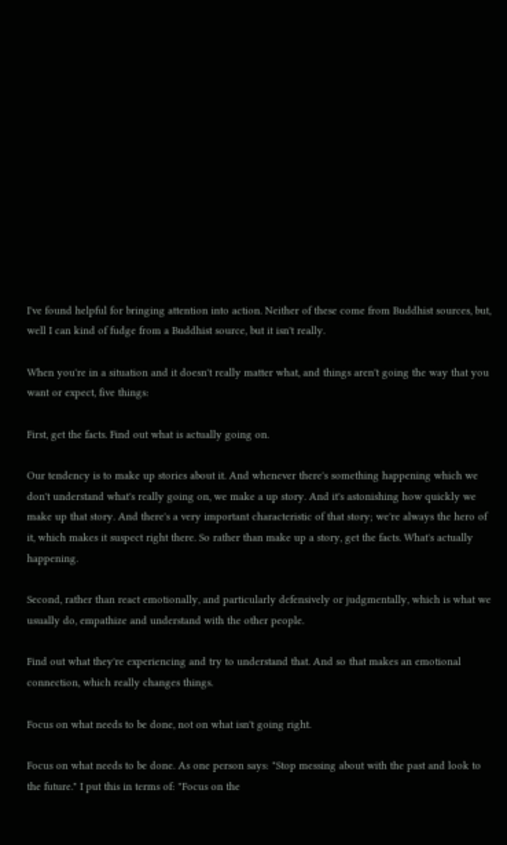I've found helpful for bringing attention into action. Neither of these come from Buddhist sources, but, well I can kind of fudge from a Buddhist source, but it isn't really.

When you're in a situation and it doesn't really matter what, and things aren't going the way that you want or expect, five things:

First, get the facts. Find out what is actually going on.

Our tendency is to make up stories about it. And whenever there's something happening which we don't understand what's really going on, we make a up story. And it's astonishing how quickly we make up that story. And there's a very important characteristic of that story; we're always the hero of it, which makes it suspect right there. So rather than make up a story, get the facts. What's actually happening.

Second, rather than react emotionally, and particularly defensively or judgmentally, which is what we usually do, empathize and understand with the other people.

Find out what they're experiencing and try to understand that. And so that makes an emotional connection, which really changes things.

Focus on what needs to be done, not on what isn't going right.

Focus on what needs to be done. As one person says: "Stop messing about with the past and look to the future." I put this in terms of: "Focus on the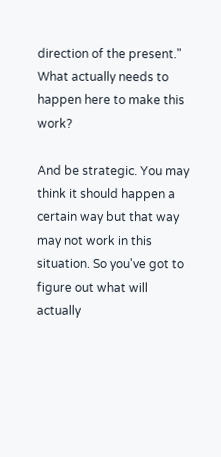direction of the present." What actually needs to happen here to make this work?

And be strategic. You may think it should happen a certain way but that way may not work in this situation. So you've got to figure out what will actually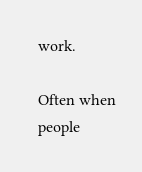work.

Often when people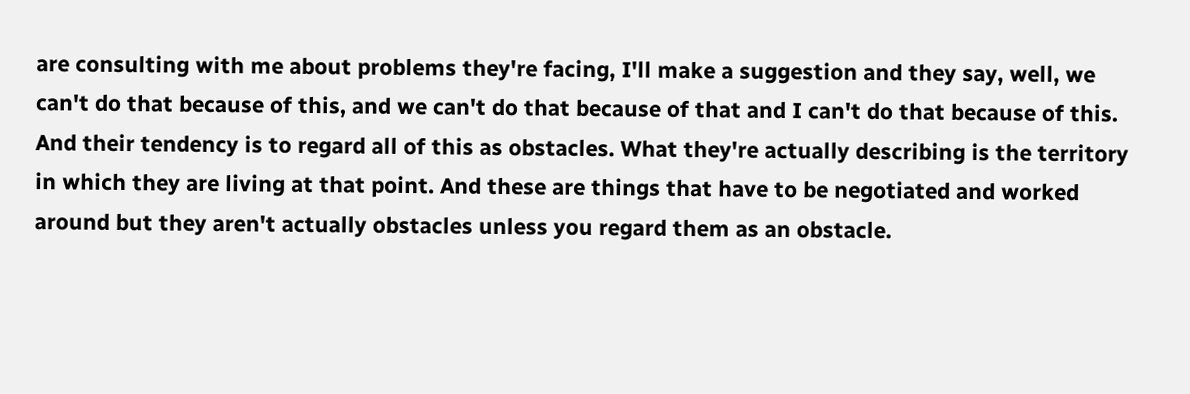are consulting with me about problems they're facing, I'll make a suggestion and they say, well, we can't do that because of this, and we can't do that because of that and I can't do that because of this. And their tendency is to regard all of this as obstacles. What they're actually describing is the territory in which they are living at that point. And these are things that have to be negotiated and worked around but they aren't actually obstacles unless you regard them as an obstacle.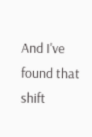And I've found that shift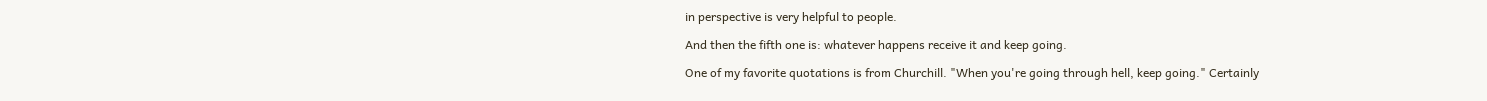in perspective is very helpful to people.

And then the fifth one is: whatever happens receive it and keep going.

One of my favorite quotations is from Churchill. "When you're going through hell, keep going." Certainly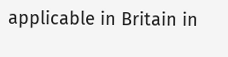applicable in Britain in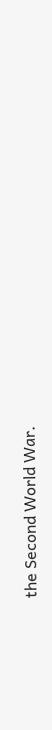the Second World War.